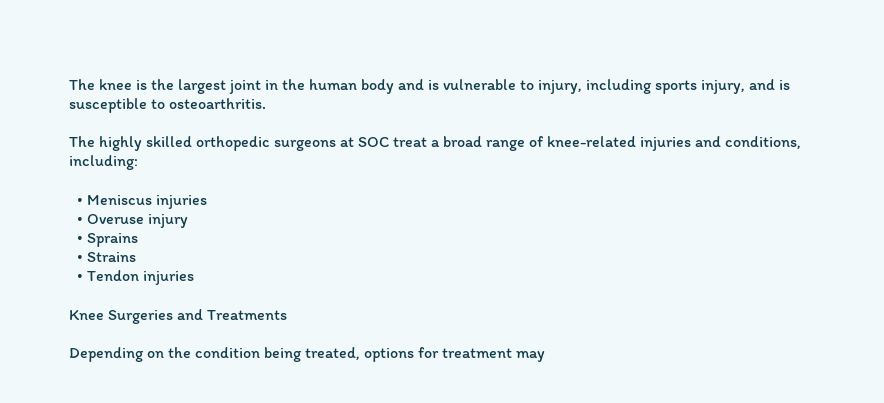The knee is the largest joint in the human body and is vulnerable to injury, including sports injury, and is susceptible to osteoarthritis.

The highly skilled orthopedic surgeons at SOC treat a broad range of knee-related injuries and conditions, including:

  • Meniscus injuries
  • Overuse injury
  • Sprains
  • Strains
  • Tendon injuries

Knee Surgeries and Treatments

Depending on the condition being treated, options for treatment may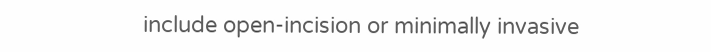include open-incision or minimally invasive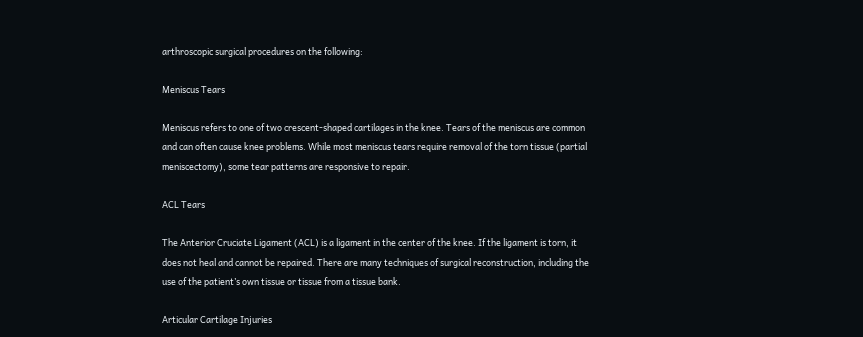arthroscopic surgical procedures on the following:

Meniscus Tears

Meniscus refers to one of two crescent-shaped cartilages in the knee. Tears of the meniscus are common and can often cause knee problems. While most meniscus tears require removal of the torn tissue (partial meniscectomy), some tear patterns are responsive to repair.

ACL Tears

The Anterior Cruciate Ligament (ACL) is a ligament in the center of the knee. If the ligament is torn, it does not heal and cannot be repaired. There are many techniques of surgical reconstruction, including the use of the patient’s own tissue or tissue from a tissue bank.

Articular Cartilage Injuries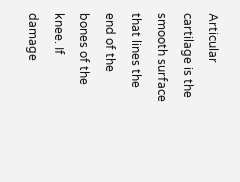Articular cartilage is the smooth surface that lines the end of the bones of the knee. If damage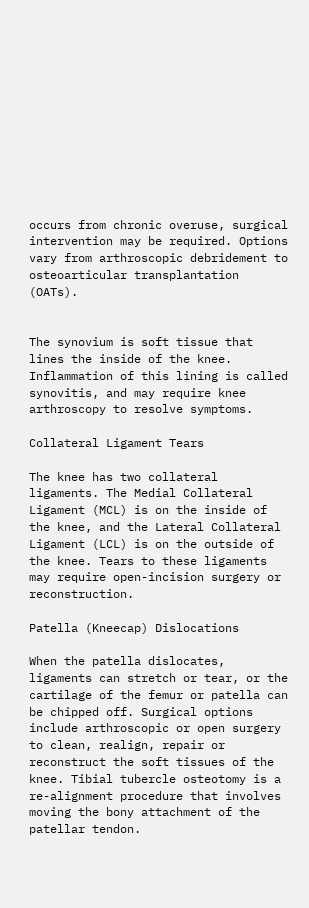occurs from chronic overuse, surgical intervention may be required. Options vary from arthroscopic debridement to osteoarticular transplantation (OATs).


The synovium is soft tissue that lines the inside of the knee. Inflammation of this lining is called synovitis, and may require knee arthroscopy to resolve symptoms.

Collateral Ligament Tears

The knee has two collateral ligaments. The Medial Collateral Ligament (MCL) is on the inside of the knee, and the Lateral Collateral Ligament (LCL) is on the outside of the knee. Tears to these ligaments may require open-incision surgery or reconstruction.

Patella (Kneecap) Dislocations

When the patella dislocates, ligaments can stretch or tear, or the cartilage of the femur or patella can be chipped off. Surgical options include arthroscopic or open surgery to clean, realign, repair or reconstruct the soft tissues of the knee. Tibial tubercle osteotomy is a re-alignment procedure that involves moving the bony attachment of the patellar tendon.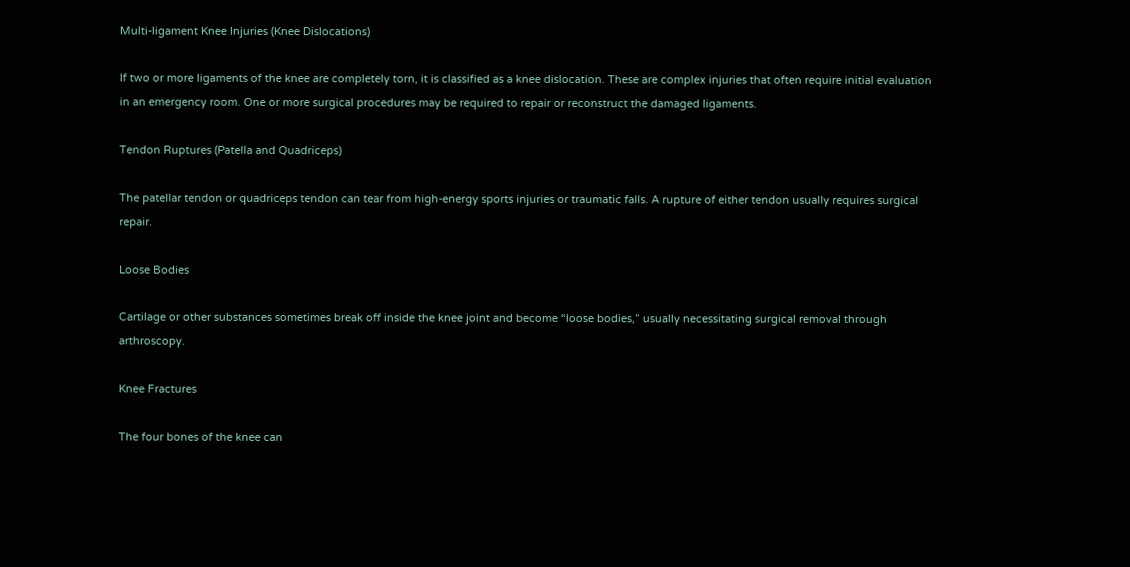Multi-ligament Knee Injuries (Knee Dislocations)

If two or more ligaments of the knee are completely torn, it is classified as a knee dislocation. These are complex injuries that often require initial evaluation in an emergency room. One or more surgical procedures may be required to repair or reconstruct the damaged ligaments.

Tendon Ruptures (Patella and Quadriceps)

The patellar tendon or quadriceps tendon can tear from high-energy sports injuries or traumatic falls. A rupture of either tendon usually requires surgical repair.

Loose Bodies

Cartilage or other substances sometimes break off inside the knee joint and become “loose bodies,” usually necessitating surgical removal through arthroscopy.

Knee Fractures

The four bones of the knee can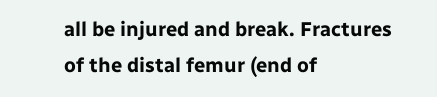all be injured and break. Fractures of the distal femur (end of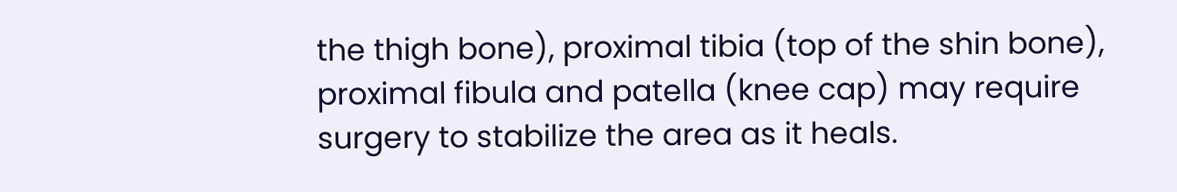the thigh bone), proximal tibia (top of the shin bone), proximal fibula and patella (knee cap) may require surgery to stabilize the area as it heals.